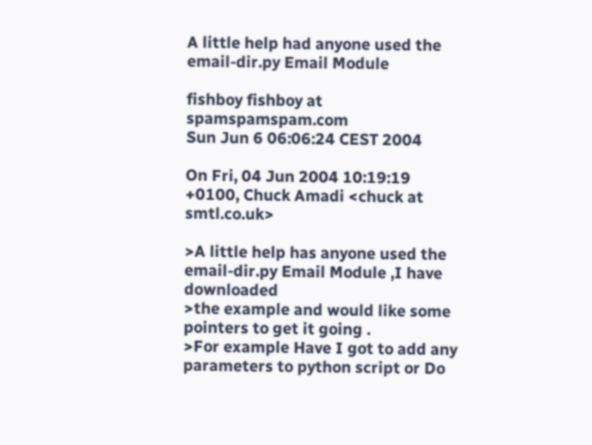A little help had anyone used the email-dir.py Email Module

fishboy fishboy at spamspamspam.com
Sun Jun 6 06:06:24 CEST 2004

On Fri, 04 Jun 2004 10:19:19 +0100, Chuck Amadi <chuck at smtl.co.uk>

>A little help has anyone used the email-dir.py Email Module ,I have downloaded
>the example and would like some pointers to get it going .
>For example Have I got to add any parameters to python script or Do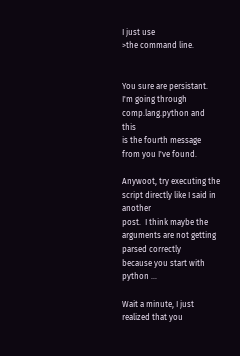I just use
>the command line.


You sure are persistant.  I'm going through comp.lang.python and this
is the fourth message from you I've found.

Anywoot, try executing the script directly like I said in another
post.  I think maybe the arguments are not getting parsed correctly
because you start with python ...

Wait a minute, I just realized that you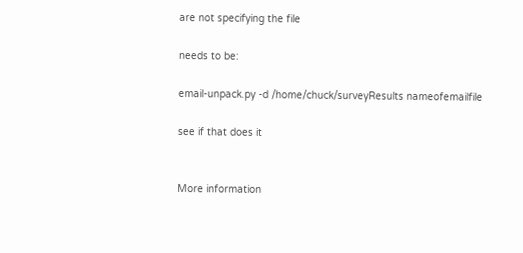are not specifying the file

needs to be:

email-unpack.py -d /home/chuck/surveyResults nameofemailfile

see if that does it


More information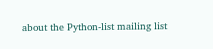about the Python-list mailing list